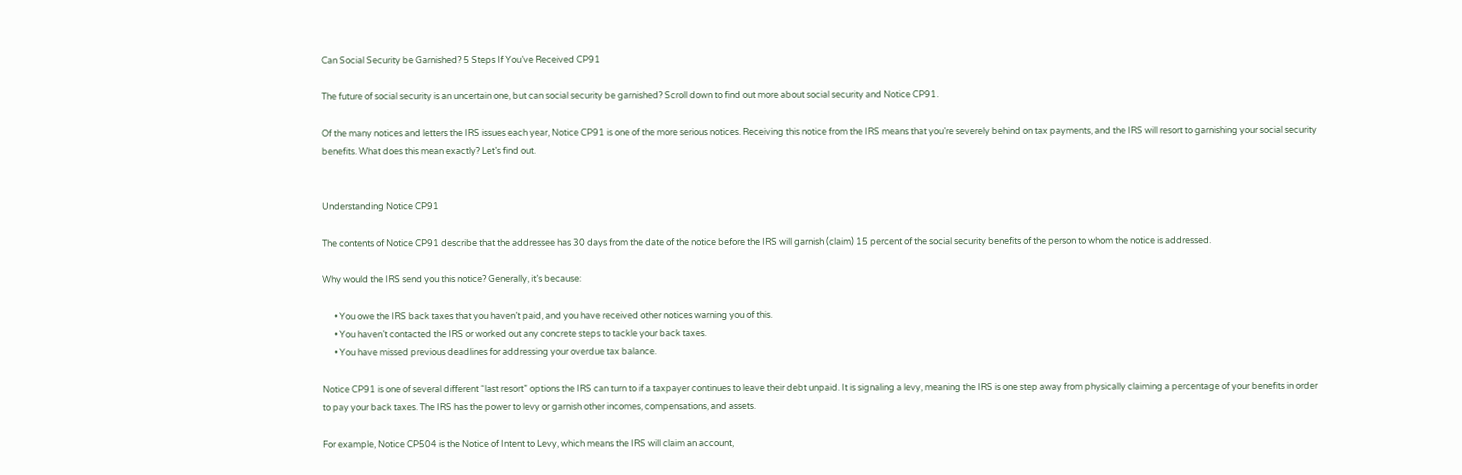Can Social Security be Garnished? 5 Steps If You’ve Received CP91

The future of social security is an uncertain one, but can social security be garnished? Scroll down to find out more about social security and Notice CP91.

Of the many notices and letters the IRS issues each year, Notice CP91 is one of the more serious notices. Receiving this notice from the IRS means that you’re severely behind on tax payments, and the IRS will resort to garnishing your social security benefits. What does this mean exactly? Let’s find out.


Understanding Notice CP91

The contents of Notice CP91 describe that the addressee has 30 days from the date of the notice before the IRS will garnish (claim) 15 percent of the social security benefits of the person to whom the notice is addressed.

Why would the IRS send you this notice? Generally, it’s because:

      • You owe the IRS back taxes that you haven’t paid, and you have received other notices warning you of this.
      • You haven’t contacted the IRS or worked out any concrete steps to tackle your back taxes.
      • You have missed previous deadlines for addressing your overdue tax balance.

Notice CP91 is one of several different “last resort” options the IRS can turn to if a taxpayer continues to leave their debt unpaid. It is signaling a levy, meaning the IRS is one step away from physically claiming a percentage of your benefits in order to pay your back taxes. The IRS has the power to levy or garnish other incomes, compensations, and assets.

For example, Notice CP504 is the Notice of Intent to Levy, which means the IRS will claim an account,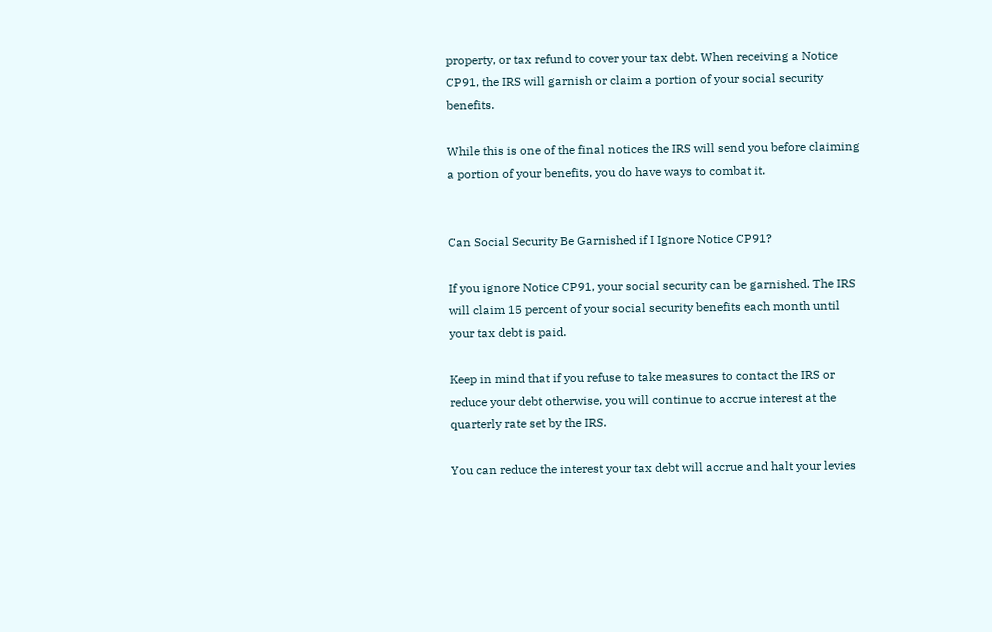property, or tax refund to cover your tax debt. When receiving a Notice CP91, the IRS will garnish or claim a portion of your social security benefits.

While this is one of the final notices the IRS will send you before claiming a portion of your benefits, you do have ways to combat it.


Can Social Security Be Garnished if I Ignore Notice CP91?

If you ignore Notice CP91, your social security can be garnished. The IRS will claim 15 percent of your social security benefits each month until your tax debt is paid.

Keep in mind that if you refuse to take measures to contact the IRS or reduce your debt otherwise, you will continue to accrue interest at the quarterly rate set by the IRS.

You can reduce the interest your tax debt will accrue and halt your levies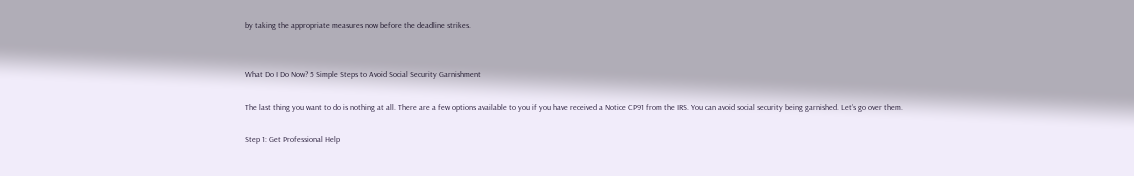by taking the appropriate measures now before the deadline strikes.


What Do I Do Now? 5 Simple Steps to Avoid Social Security Garnishment

The last thing you want to do is nothing at all. There are a few options available to you if you have received a Notice CP91 from the IRS. You can avoid social security being garnished. Let’s go over them.

Step 1: Get Professional Help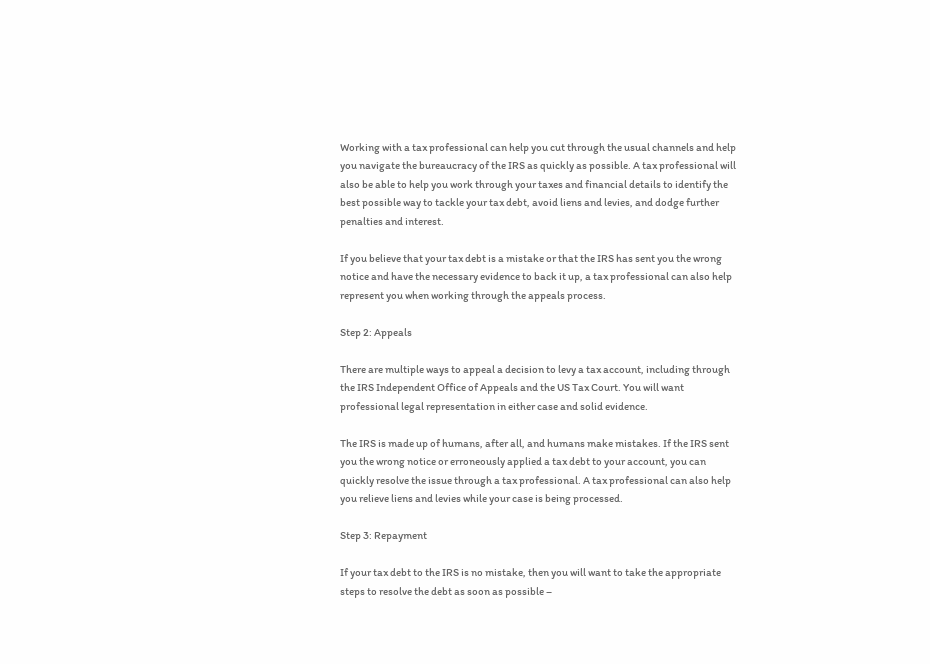Working with a tax professional can help you cut through the usual channels and help you navigate the bureaucracy of the IRS as quickly as possible. A tax professional will also be able to help you work through your taxes and financial details to identify the best possible way to tackle your tax debt, avoid liens and levies, and dodge further penalties and interest.

If you believe that your tax debt is a mistake or that the IRS has sent you the wrong notice and have the necessary evidence to back it up, a tax professional can also help represent you when working through the appeals process.

Step 2: Appeals

There are multiple ways to appeal a decision to levy a tax account, including through the IRS Independent Office of Appeals and the US Tax Court. You will want professional legal representation in either case and solid evidence.

The IRS is made up of humans, after all, and humans make mistakes. If the IRS sent you the wrong notice or erroneously applied a tax debt to your account, you can quickly resolve the issue through a tax professional. A tax professional can also help you relieve liens and levies while your case is being processed.

Step 3: Repayment

If your tax debt to the IRS is no mistake, then you will want to take the appropriate steps to resolve the debt as soon as possible –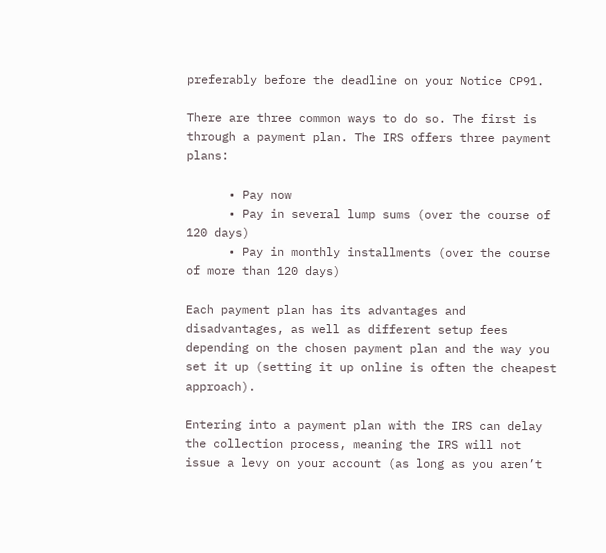preferably before the deadline on your Notice CP91.

There are three common ways to do so. The first is through a payment plan. The IRS offers three payment plans:

      • Pay now
      • Pay in several lump sums (over the course of 120 days)
      • Pay in monthly installments (over the course of more than 120 days)

Each payment plan has its advantages and disadvantages, as well as different setup fees depending on the chosen payment plan and the way you set it up (setting it up online is often the cheapest approach).

Entering into a payment plan with the IRS can delay the collection process, meaning the IRS will not issue a levy on your account (as long as you aren’t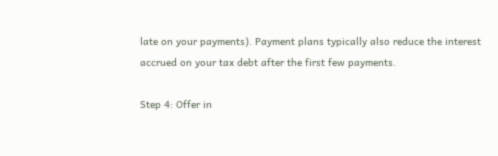late on your payments). Payment plans typically also reduce the interest accrued on your tax debt after the first few payments.

Step 4: Offer in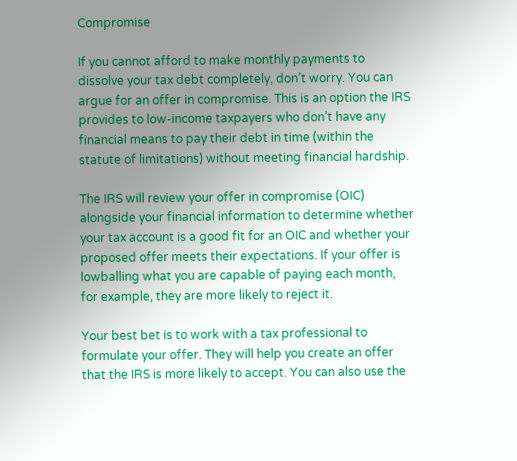Compromise

If you cannot afford to make monthly payments to dissolve your tax debt completely, don’t worry. You can argue for an offer in compromise. This is an option the IRS provides to low-income taxpayers who don’t have any financial means to pay their debt in time (within the statute of limitations) without meeting financial hardship.

The IRS will review your offer in compromise (OIC) alongside your financial information to determine whether your tax account is a good fit for an OIC and whether your proposed offer meets their expectations. If your offer is lowballing what you are capable of paying each month, for example, they are more likely to reject it.

Your best bet is to work with a tax professional to formulate your offer. They will help you create an offer that the IRS is more likely to accept. You can also use the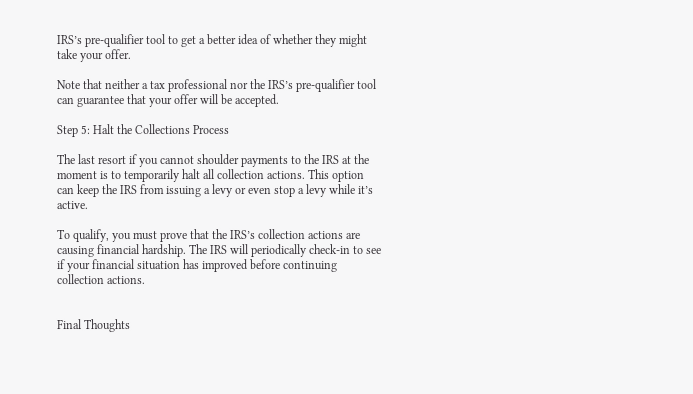IRS’s pre-qualifier tool to get a better idea of whether they might take your offer.

Note that neither a tax professional nor the IRS’s pre-qualifier tool can guarantee that your offer will be accepted.

Step 5: Halt the Collections Process

The last resort if you cannot shoulder payments to the IRS at the moment is to temporarily halt all collection actions. This option can keep the IRS from issuing a levy or even stop a levy while it’s active.

To qualify, you must prove that the IRS’s collection actions are causing financial hardship. The IRS will periodically check-in to see if your financial situation has improved before continuing collection actions.


Final Thoughts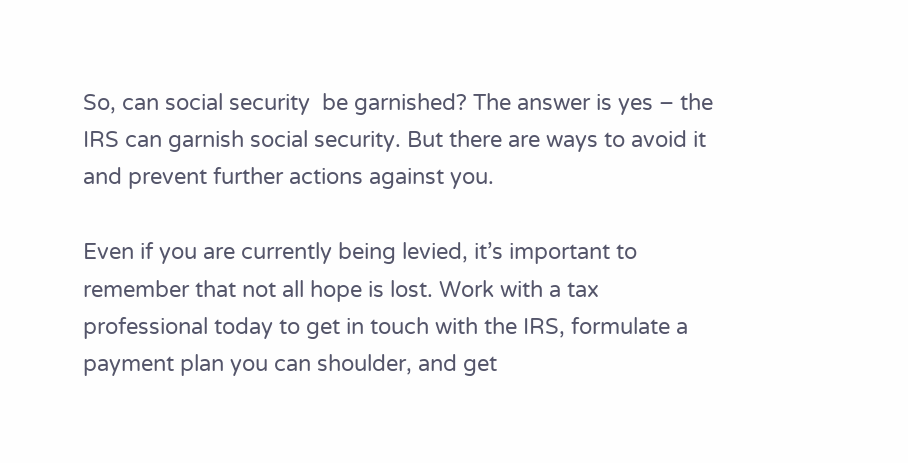So, can social security  be garnished? The answer is yes – the IRS can garnish social security. But there are ways to avoid it and prevent further actions against you.

Even if you are currently being levied, it’s important to remember that not all hope is lost. Work with a tax professional today to get in touch with the IRS, formulate a payment plan you can shoulder, and get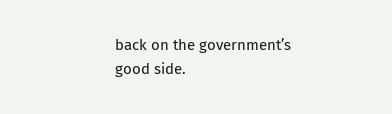back on the government’s good side.